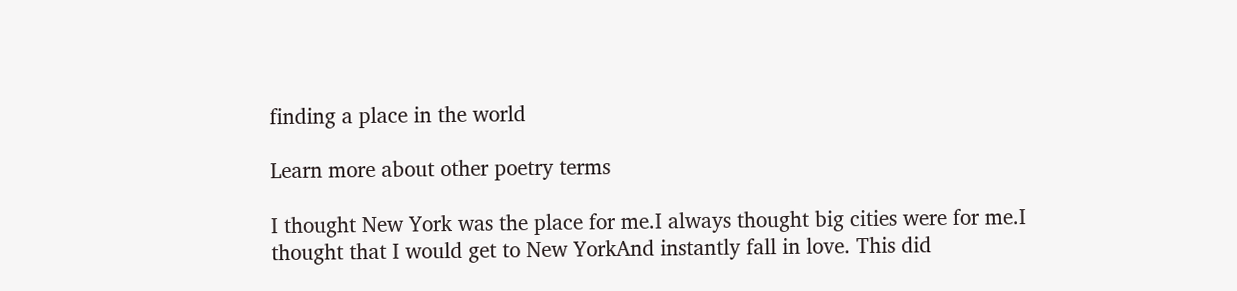finding a place in the world

Learn more about other poetry terms

I thought New York was the place for me.I always thought big cities were for me.I thought that I would get to New YorkAnd instantly fall in love. This did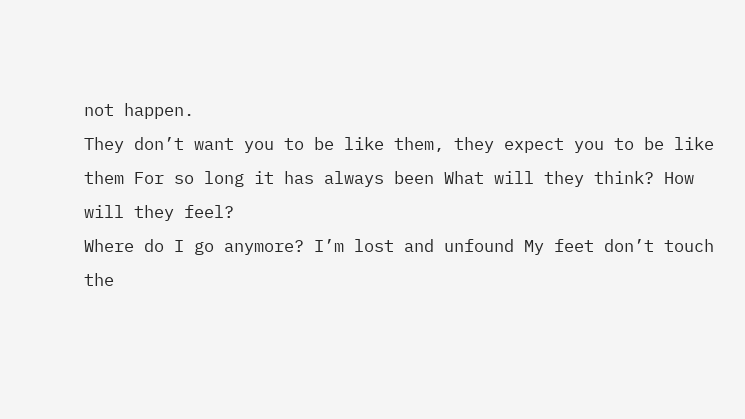not happen.
They don’t want you to be like them, they expect you to be like them For so long it has always been What will they think? How will they feel?
Where do I go anymore? I’m lost and unfound My feet don’t touch the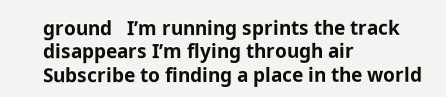ground   I’m running sprints the track disappears I’m flying through air
Subscribe to finding a place in the world